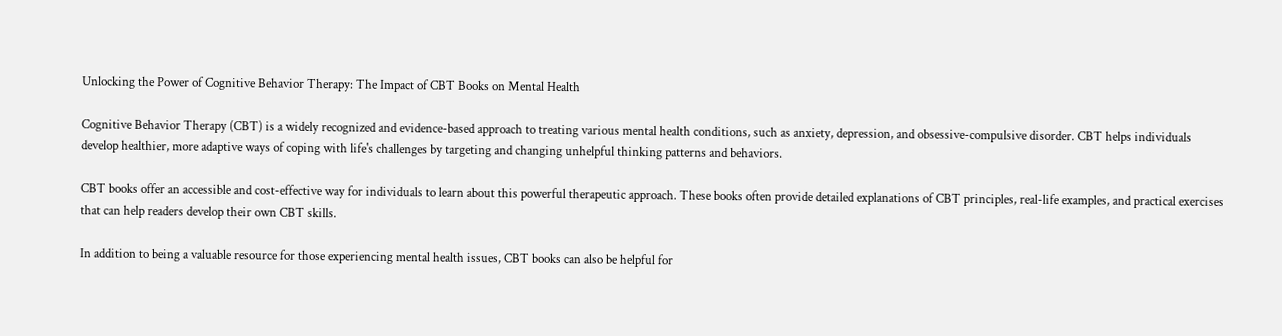Unlocking the Power of Cognitive Behavior Therapy: The Impact of CBT Books on Mental Health

Cognitive Behavior Therapy (CBT) is a widely recognized and evidence-based approach to treating various mental health conditions, such as anxiety, depression, and obsessive-compulsive disorder. CBT helps individuals develop healthier, more adaptive ways of coping with life's challenges by targeting and changing unhelpful thinking patterns and behaviors.

CBT books offer an accessible and cost-effective way for individuals to learn about this powerful therapeutic approach. These books often provide detailed explanations of CBT principles, real-life examples, and practical exercises that can help readers develop their own CBT skills.

In addition to being a valuable resource for those experiencing mental health issues, CBT books can also be helpful for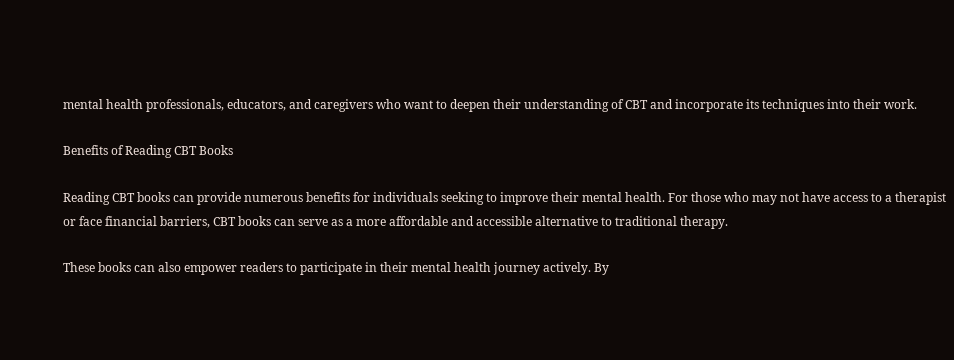mental health professionals, educators, and caregivers who want to deepen their understanding of CBT and incorporate its techniques into their work.

Benefits of Reading CBT Books

Reading CBT books can provide numerous benefits for individuals seeking to improve their mental health. For those who may not have access to a therapist or face financial barriers, CBT books can serve as a more affordable and accessible alternative to traditional therapy.

These books can also empower readers to participate in their mental health journey actively. By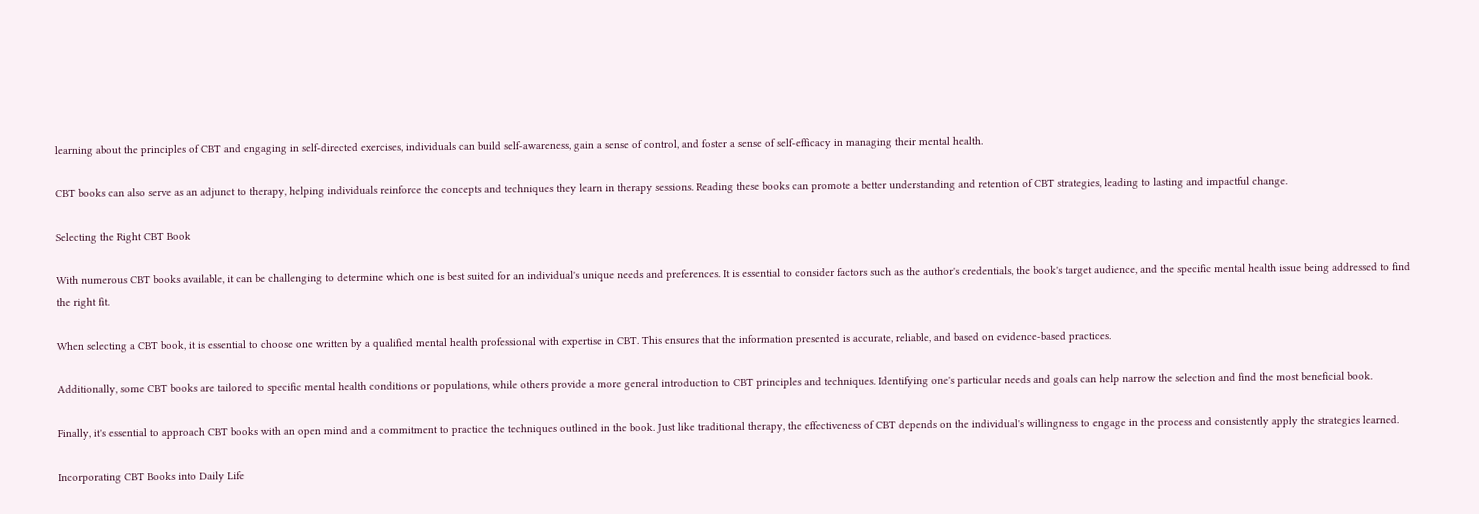learning about the principles of CBT and engaging in self-directed exercises, individuals can build self-awareness, gain a sense of control, and foster a sense of self-efficacy in managing their mental health.

CBT books can also serve as an adjunct to therapy, helping individuals reinforce the concepts and techniques they learn in therapy sessions. Reading these books can promote a better understanding and retention of CBT strategies, leading to lasting and impactful change.

Selecting the Right CBT Book

With numerous CBT books available, it can be challenging to determine which one is best suited for an individual's unique needs and preferences. It is essential to consider factors such as the author's credentials, the book's target audience, and the specific mental health issue being addressed to find the right fit.

When selecting a CBT book, it is essential to choose one written by a qualified mental health professional with expertise in CBT. This ensures that the information presented is accurate, reliable, and based on evidence-based practices.

Additionally, some CBT books are tailored to specific mental health conditions or populations, while others provide a more general introduction to CBT principles and techniques. Identifying one's particular needs and goals can help narrow the selection and find the most beneficial book.

Finally, it's essential to approach CBT books with an open mind and a commitment to practice the techniques outlined in the book. Just like traditional therapy, the effectiveness of CBT depends on the individual's willingness to engage in the process and consistently apply the strategies learned.

Incorporating CBT Books into Daily Life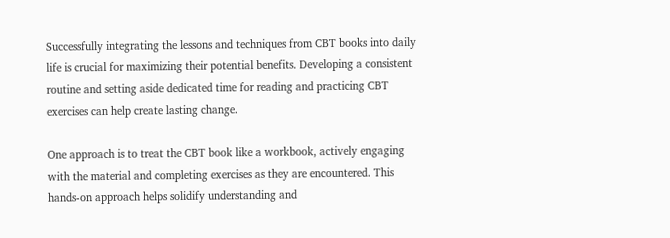Successfully integrating the lessons and techniques from CBT books into daily life is crucial for maximizing their potential benefits. Developing a consistent routine and setting aside dedicated time for reading and practicing CBT exercises can help create lasting change.

One approach is to treat the CBT book like a workbook, actively engaging with the material and completing exercises as they are encountered. This hands-on approach helps solidify understanding and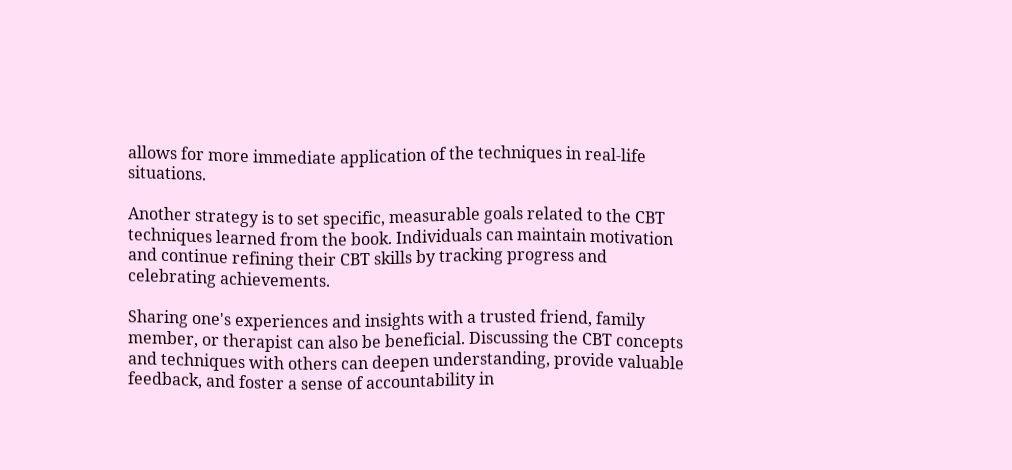allows for more immediate application of the techniques in real-life situations.

Another strategy is to set specific, measurable goals related to the CBT techniques learned from the book. Individuals can maintain motivation and continue refining their CBT skills by tracking progress and celebrating achievements.

Sharing one's experiences and insights with a trusted friend, family member, or therapist can also be beneficial. Discussing the CBT concepts and techniques with others can deepen understanding, provide valuable feedback, and foster a sense of accountability in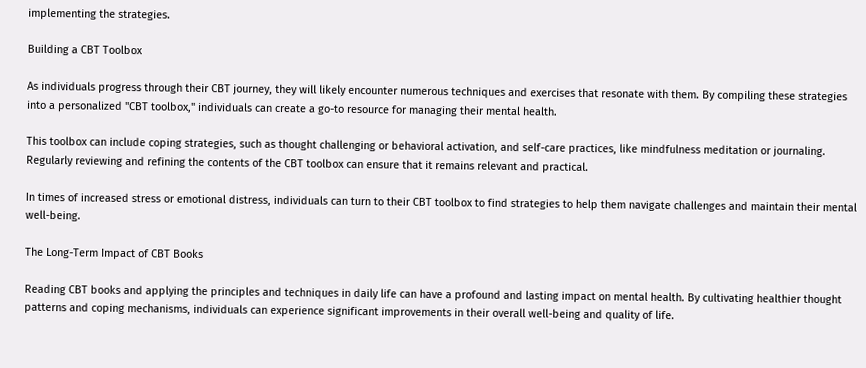implementing the strategies.

Building a CBT Toolbox

As individuals progress through their CBT journey, they will likely encounter numerous techniques and exercises that resonate with them. By compiling these strategies into a personalized "CBT toolbox," individuals can create a go-to resource for managing their mental health.

This toolbox can include coping strategies, such as thought challenging or behavioral activation, and self-care practices, like mindfulness meditation or journaling. Regularly reviewing and refining the contents of the CBT toolbox can ensure that it remains relevant and practical.

In times of increased stress or emotional distress, individuals can turn to their CBT toolbox to find strategies to help them navigate challenges and maintain their mental well-being.

The Long-Term Impact of CBT Books

Reading CBT books and applying the principles and techniques in daily life can have a profound and lasting impact on mental health. By cultivating healthier thought patterns and coping mechanisms, individuals can experience significant improvements in their overall well-being and quality of life.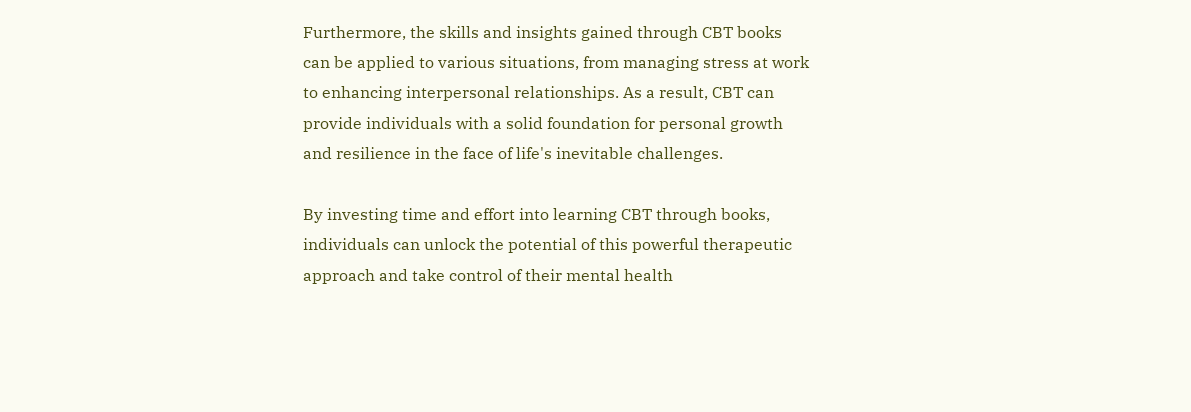Furthermore, the skills and insights gained through CBT books can be applied to various situations, from managing stress at work to enhancing interpersonal relationships. As a result, CBT can provide individuals with a solid foundation for personal growth and resilience in the face of life's inevitable challenges.

By investing time and effort into learning CBT through books, individuals can unlock the potential of this powerful therapeutic approach and take control of their mental health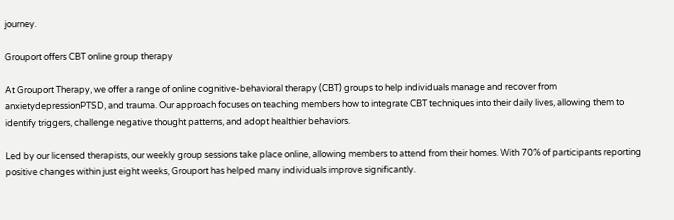journey.

Grouport offers CBT online group therapy

At Grouport Therapy, we offer a range of online cognitive-behavioral therapy (CBT) groups to help individuals manage and recover from anxietydepressionPTSD, and trauma. Our approach focuses on teaching members how to integrate CBT techniques into their daily lives, allowing them to identify triggers, challenge negative thought patterns, and adopt healthier behaviors.

Led by our licensed therapists, our weekly group sessions take place online, allowing members to attend from their homes. With 70% of participants reporting positive changes within just eight weeks, Grouport has helped many individuals improve significantly.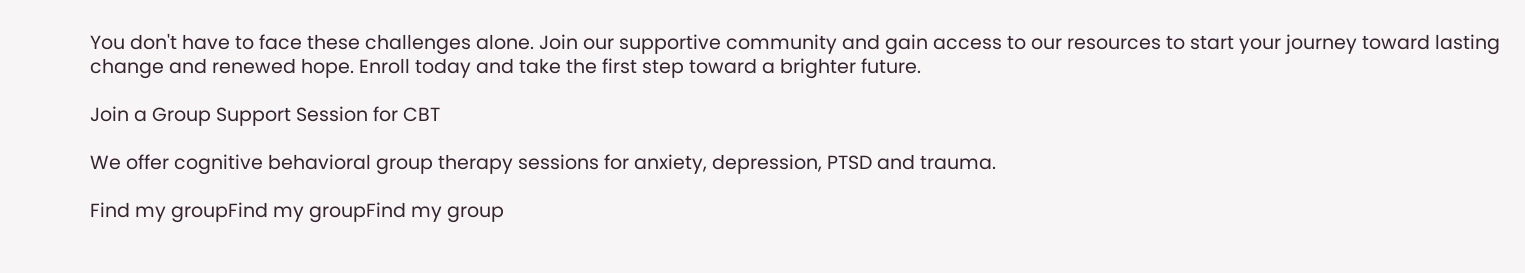You don't have to face these challenges alone. Join our supportive community and gain access to our resources to start your journey toward lasting change and renewed hope. Enroll today and take the first step toward a brighter future.

Join a Group Support Session for CBT

We offer cognitive behavioral group therapy sessions for anxiety, depression, PTSD and trauma.

Find my groupFind my groupFind my group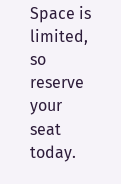Space is limited, so reserve your seat today.